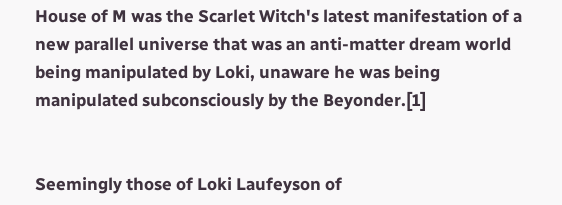House of M was the Scarlet Witch's latest manifestation of a new parallel universe that was an anti-matter dream world being manipulated by Loki, unaware he was being manipulated subconsciously by the Beyonder.[1]


Seemingly those of Loki Laufeyson of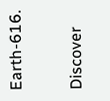Earth-616.

Discover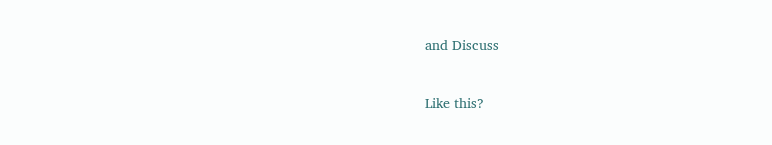and Discuss


Like this?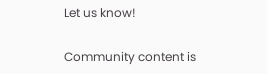Let us know!

Community content is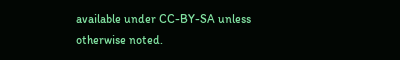available under CC-BY-SA unless otherwise noted.